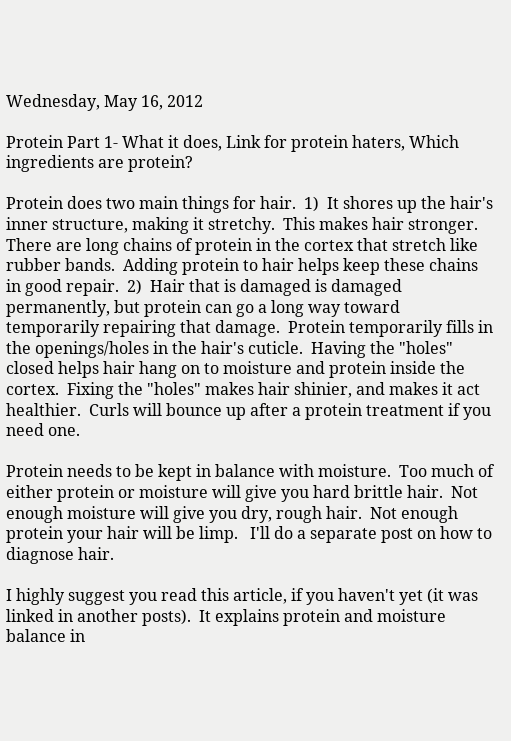Wednesday, May 16, 2012

Protein Part 1- What it does, Link for protein haters, Which ingredients are protein?

Protein does two main things for hair.  1)  It shores up the hair's inner structure, making it stretchy.  This makes hair stronger.  There are long chains of protein in the cortex that stretch like rubber bands.  Adding protein to hair helps keep these chains in good repair.  2)  Hair that is damaged is damaged permanently, but protein can go a long way toward temporarily repairing that damage.  Protein temporarily fills in the openings/holes in the hair's cuticle.  Having the "holes" closed helps hair hang on to moisture and protein inside the cortex.  Fixing the "holes" makes hair shinier, and makes it act healthier.  Curls will bounce up after a protein treatment if you need one.

Protein needs to be kept in balance with moisture.  Too much of either protein or moisture will give you hard brittle hair.  Not enough moisture will give you dry, rough hair.  Not enough protein your hair will be limp.   I'll do a separate post on how to diagnose hair.

I highly suggest you read this article, if you haven't yet (it was linked in another posts).  It explains protein and moisture balance in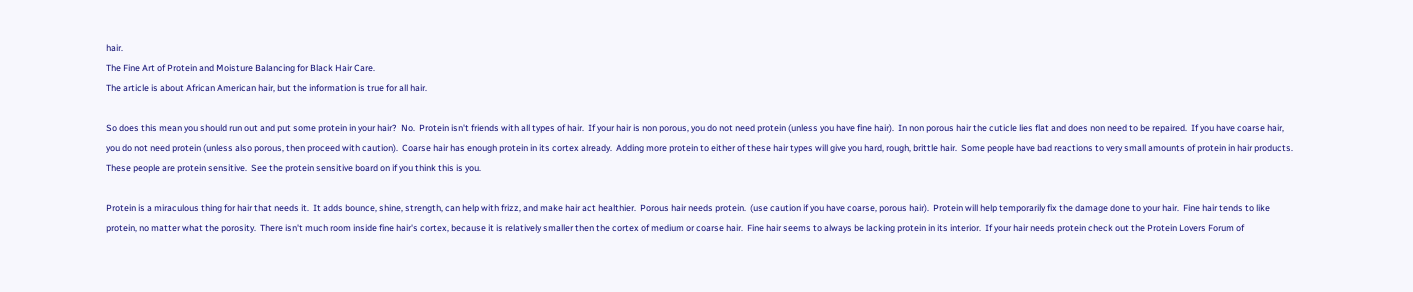hair.
The Fine Art of Protein and Moisture Balancing for Black Hair Care.
The article is about African American hair, but the information is true for all hair.

So does this mean you should run out and put some protein in your hair?  No.  Protein isn't friends with all types of hair.  If your hair is non porous, you do not need protein (unless you have fine hair).  In non porous hair the cuticle lies flat and does non need to be repaired.  If you have coarse hair, you do not need protein (unless also porous, then proceed with caution).  Coarse hair has enough protein in its cortex already.  Adding more protein to either of these hair types will give you hard, rough, brittle hair.  Some people have bad reactions to very small amounts of protein in hair products.  These people are protein sensitive.  See the protein sensitive board on if you think this is you.

Protein is a miraculous thing for hair that needs it.  It adds bounce, shine, strength, can help with frizz, and make hair act healthier.  Porous hair needs protein.  (use caution if you have coarse, porous hair).  Protein will help temporarily fix the damage done to your hair.  Fine hair tends to like protein, no matter what the porosity.  There isn't much room inside fine hair's cortex, because it is relatively smaller then the cortex of medium or coarse hair.  Fine hair seems to always be lacking protein in its interior.  If your hair needs protein check out the Protein Lovers Forum of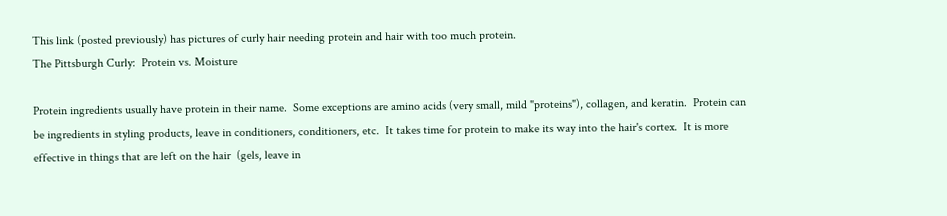This link (posted previously) has pictures of curly hair needing protein and hair with too much protein.
The Pittsburgh Curly:  Protein vs. Moisture

Protein ingredients usually have protein in their name.  Some exceptions are amino acids (very small, mild "proteins"), collagen, and keratin.  Protein can be ingredients in styling products, leave in conditioners, conditioners, etc.  It takes time for protein to make its way into the hair's cortex.  It is more effective in things that are left on the hair  (gels, leave in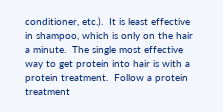conditioner, etc.).  It is least effective in shampoo, which is only on the hair a minute.  The single most effective way to get protein into hair is with a protein treatment.  Follow a protein treatment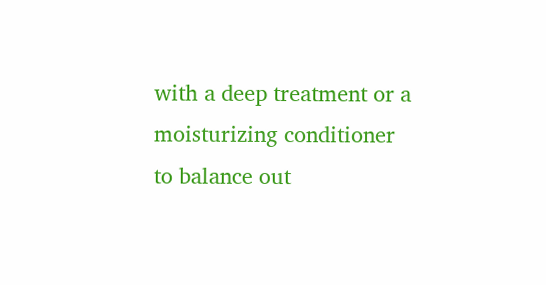with a deep treatment or a moisturizing conditioner to balance out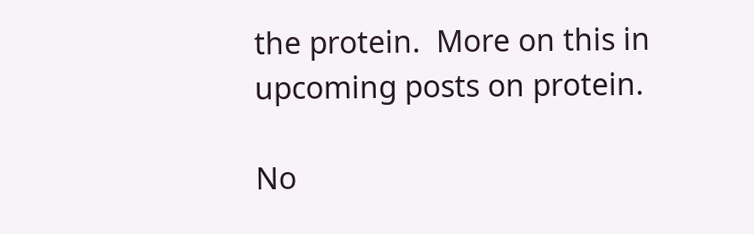the protein.  More on this in upcoming posts on protein.

No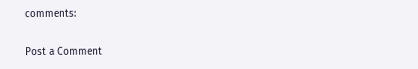comments:

Post a Comment